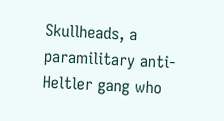Skullheads, a paramilitary anti-Heltler gang who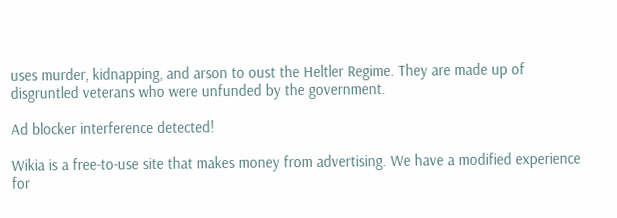uses murder, kidnapping, and arson to oust the Heltler Regime. They are made up of disgruntled veterans who were unfunded by the government.

Ad blocker interference detected!

Wikia is a free-to-use site that makes money from advertising. We have a modified experience for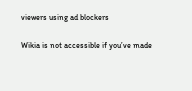viewers using ad blockers

Wikia is not accessible if you’ve made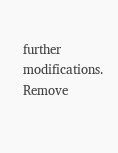further modifications. Remove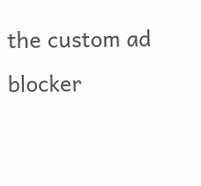the custom ad blocker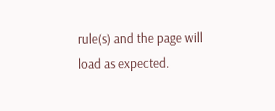rule(s) and the page will load as expected.